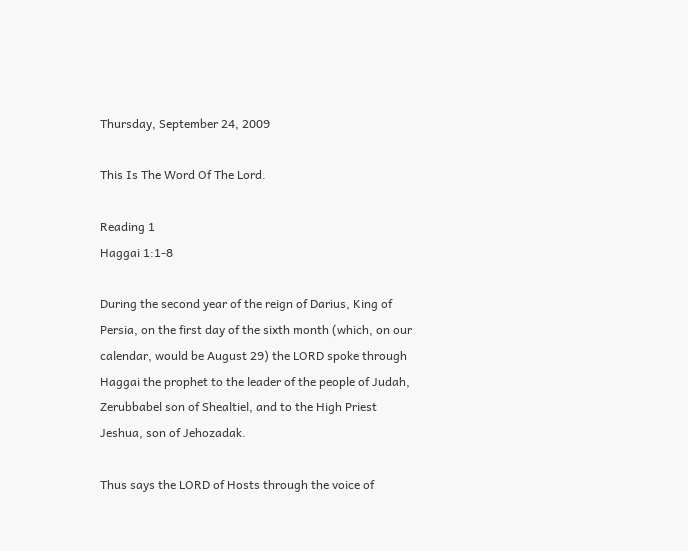Thursday, September 24, 2009

This Is The Word Of The Lord.

Reading 1
Haggai 1:1-8

During the second year of the reign of Darius, King of Persia, on the first day of the sixth month (which, on our calendar, would be August 29) the LORD spoke through Haggai the prophet to the leader of the people of Judah, Zerubbabel son of Shealtiel, and to the High Priest Jeshua, son of Jehozadak.

Thus says the LORD of Hosts through the voice of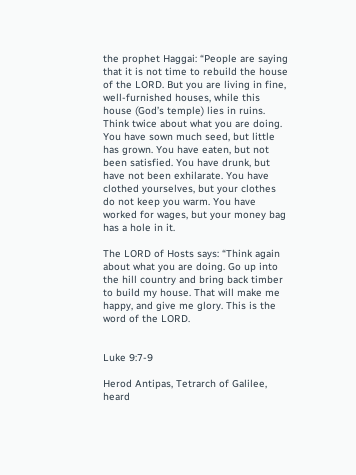the prophet Haggai: “People are saying that it is not time to rebuild the house of the LORD. But you are living in fine, well-furnished houses, while this house (God’s temple) lies in ruins. Think twice about what you are doing. You have sown much seed, but little has grown. You have eaten, but not been satisfied. You have drunk, but have not been exhilarate. You have clothed yourselves, but your clothes do not keep you warm. You have worked for wages, but your money bag has a hole in it.

The LORD of Hosts says: “Think again about what you are doing. Go up into the hill country and bring back timber to build my house. That will make me happy, and give me glory. This is the word of the LORD.


Luke 9:7-9

Herod Antipas, Tetrarch of Galilee, heard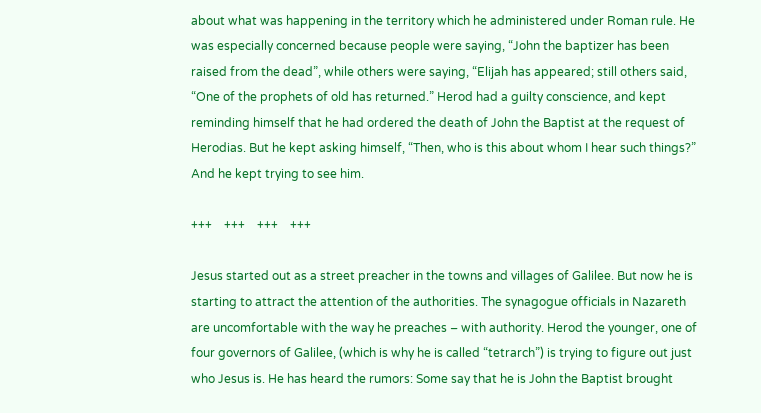about what was happening in the territory which he administered under Roman rule. He was especially concerned because people were saying, “John the baptizer has been raised from the dead”, while others were saying, “Elijah has appeared; still others said, “One of the prophets of old has returned.” Herod had a guilty conscience, and kept reminding himself that he had ordered the death of John the Baptist at the request of Herodias. But he kept asking himself, “Then, who is this about whom I hear such things?” And he kept trying to see him.

+++    +++    +++    +++

Jesus started out as a street preacher in the towns and villages of Galilee. But now he is starting to attract the attention of the authorities. The synagogue officials in Nazareth are uncomfortable with the way he preaches – with authority. Herod the younger, one of four governors of Galilee, (which is why he is called “tetrarch”) is trying to figure out just who Jesus is. He has heard the rumors: Some say that he is John the Baptist brought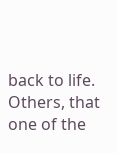back to life. Others, that one of the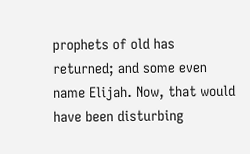prophets of old has returned; and some even name Elijah. Now, that would have been disturbing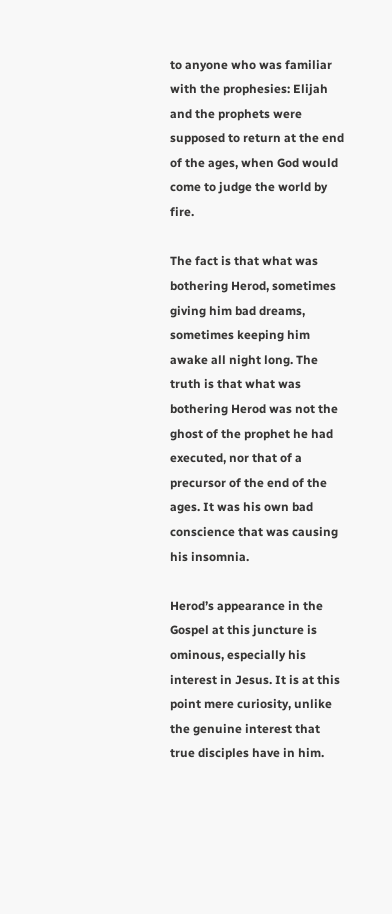to anyone who was familiar with the prophesies: Elijah and the prophets were supposed to return at the end of the ages, when God would come to judge the world by fire.

The fact is that what was bothering Herod, sometimes giving him bad dreams, sometimes keeping him awake all night long. The truth is that what was bothering Herod was not the ghost of the prophet he had executed, nor that of a precursor of the end of the ages. It was his own bad conscience that was causing his insomnia.

Herod’s appearance in the Gospel at this juncture is ominous, especially his interest in Jesus. It is at this point mere curiosity, unlike the genuine interest that true disciples have in him.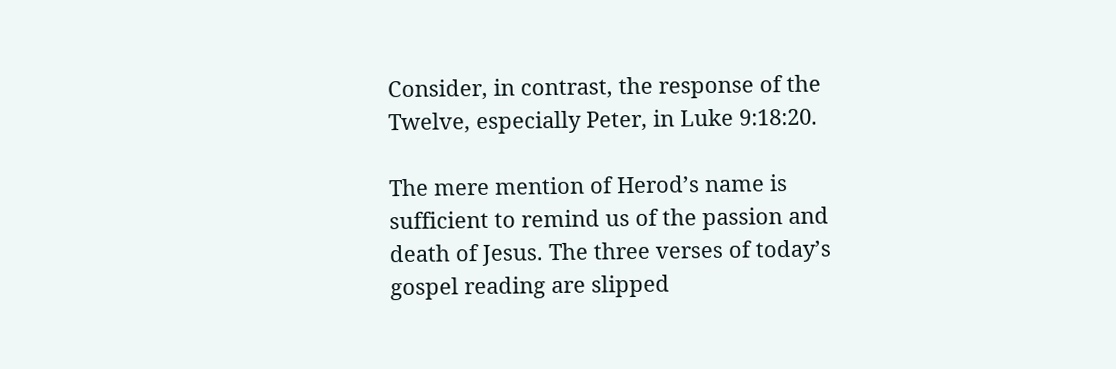Consider, in contrast, the response of the Twelve, especially Peter, in Luke 9:18:20.

The mere mention of Herod’s name is sufficient to remind us of the passion and death of Jesus. The three verses of today’s gospel reading are slipped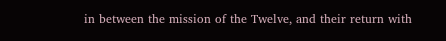in between the mission of the Twelve, and their return with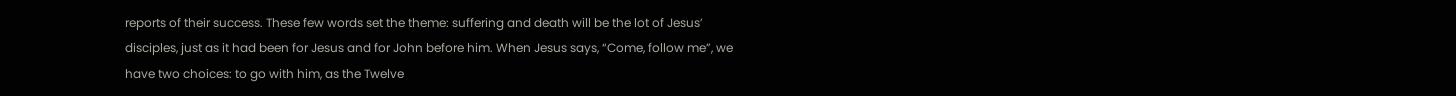reports of their success. These few words set the theme: suffering and death will be the lot of Jesus’ disciples, just as it had been for Jesus and for John before him. When Jesus says, “Come, follow me”, we have two choices: to go with him, as the Twelve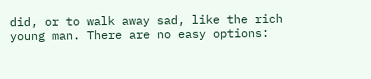did, or to walk away sad, like the rich young man. There are no easy options: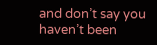and don’t say you haven’t been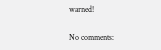warned!

No comments: